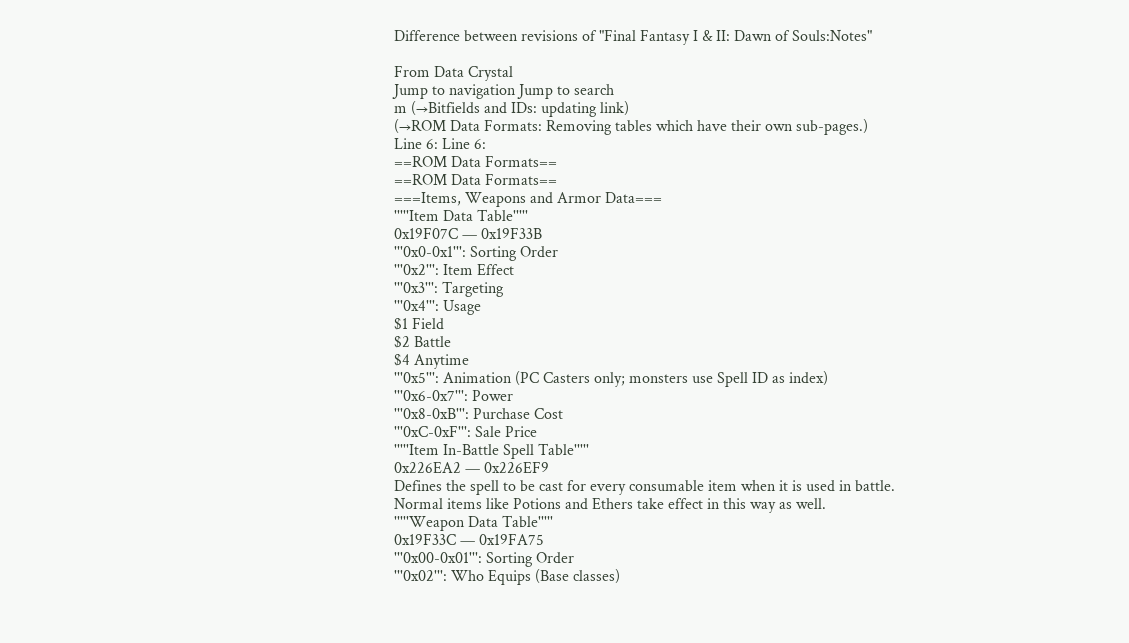Difference between revisions of "Final Fantasy I & II: Dawn of Souls:Notes"

From Data Crystal
Jump to navigation Jump to search
m (→Bitfields and IDs: updating link)
(→ROM Data Formats: Removing tables which have their own sub-pages.)
Line 6: Line 6:
==ROM Data Formats==
==ROM Data Formats==
===Items, Weapons and Armor Data===
'''''Item Data Table'''''
0x19F07C — 0x19F33B
'''0x0-0x1''': Sorting Order
'''0x2''': Item Effect
'''0x3''': Targeting
'''0x4''': Usage
$1 Field
$2 Battle
$4 Anytime
'''0x5''': Animation (PC Casters only; monsters use Spell ID as index)
'''0x6-0x7''': Power
'''0x8-0xB''': Purchase Cost
'''0xC-0xF''': Sale Price
'''''Item In-Battle Spell Table'''''
0x226EA2 — 0x226EF9
Defines the spell to be cast for every consumable item when it is used in battle.
Normal items like Potions and Ethers take effect in this way as well.
'''''Weapon Data Table'''''
0x19F33C — 0x19FA75
'''0x00-0x01''': Sorting Order
'''0x02''': Who Equips (Base classes)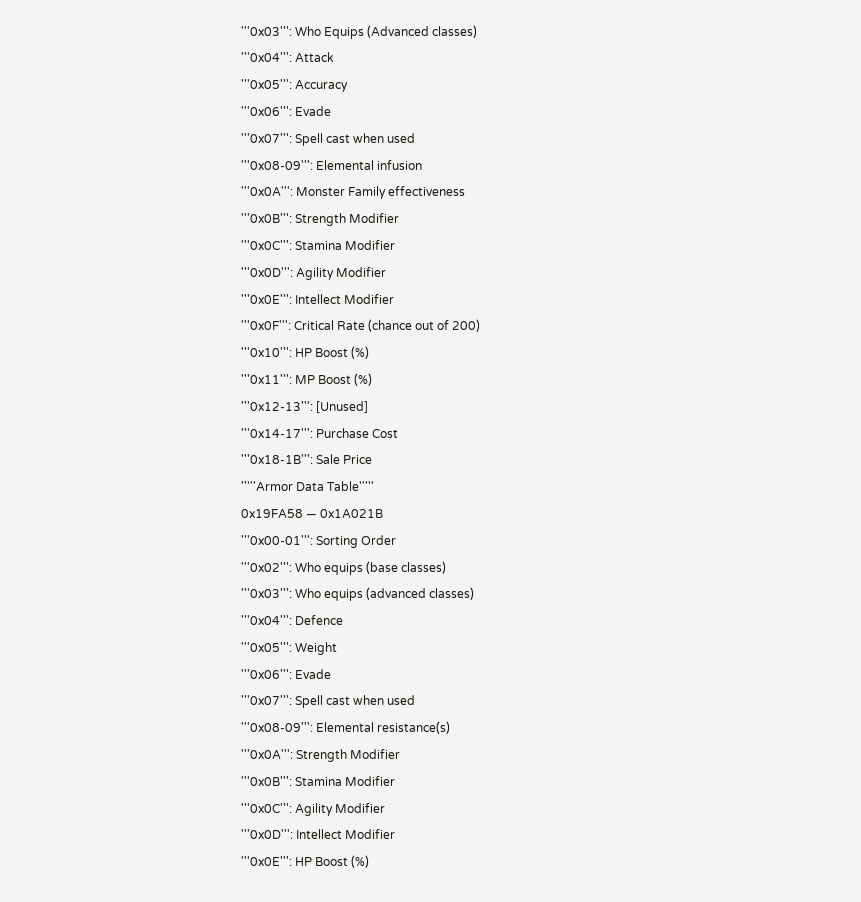'''0x03''': Who Equips (Advanced classes)
'''0x04''': Attack
'''0x05''': Accuracy
'''0x06''': Evade
'''0x07''': Spell cast when used
'''0x08-09''': Elemental infusion
'''0x0A''': Monster Family effectiveness
'''0x0B''': Strength Modifier
'''0x0C''': Stamina Modifier
'''0x0D''': Agility Modifier
'''0x0E''': Intellect Modifier
'''0x0F''': Critical Rate (chance out of 200)
'''0x10''': HP Boost (%)
'''0x11''': MP Boost (%)
'''0x12-13''': [Unused]
'''0x14-17''': Purchase Cost
'''0x18-1B''': Sale Price
'''''Armor Data Table'''''
0x19FA58 — 0x1A021B
'''0x00-01''': Sorting Order
'''0x02''': Who equips (base classes)
'''0x03''': Who equips (advanced classes)
'''0x04''': Defence
'''0x05''': Weight
'''0x06''': Evade
'''0x07''': Spell cast when used
'''0x08-09''': Elemental resistance(s)
'''0x0A''': Strength Modifier
'''0x0B''': Stamina Modifier
'''0x0C''': Agility Modifier
'''0x0D''': Intellect Modifier
'''0x0E''': HP Boost (%)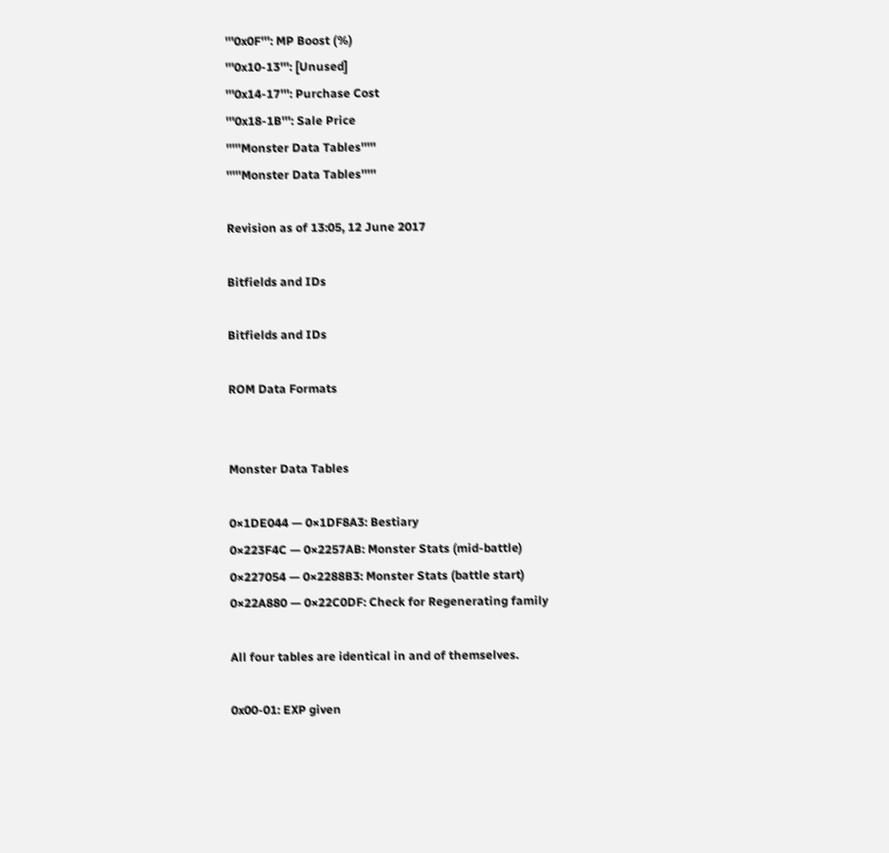'''0x0F''': MP Boost (%)
'''0x10-13''': [Unused]
'''0x14-17''': Purchase Cost
'''0x18-1B''': Sale Price
'''''Monster Data Tables'''''
'''''Monster Data Tables'''''

Revision as of 13:05, 12 June 2017

Bitfields and IDs

Bitfields and IDs

ROM Data Formats


Monster Data Tables

0×1DE044 — 0×1DF8A3: Bestiary
0×223F4C — 0×2257AB: Monster Stats (mid-battle)
0×227054 — 0×2288B3: Monster Stats (battle start)
0×22A880 — 0×22C0DF: Check for Regenerating family

All four tables are identical in and of themselves.

0x00-01: EXP given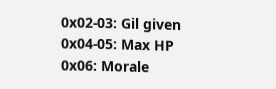0x02-03: Gil given
0x04-05: Max HP
0x06: Morale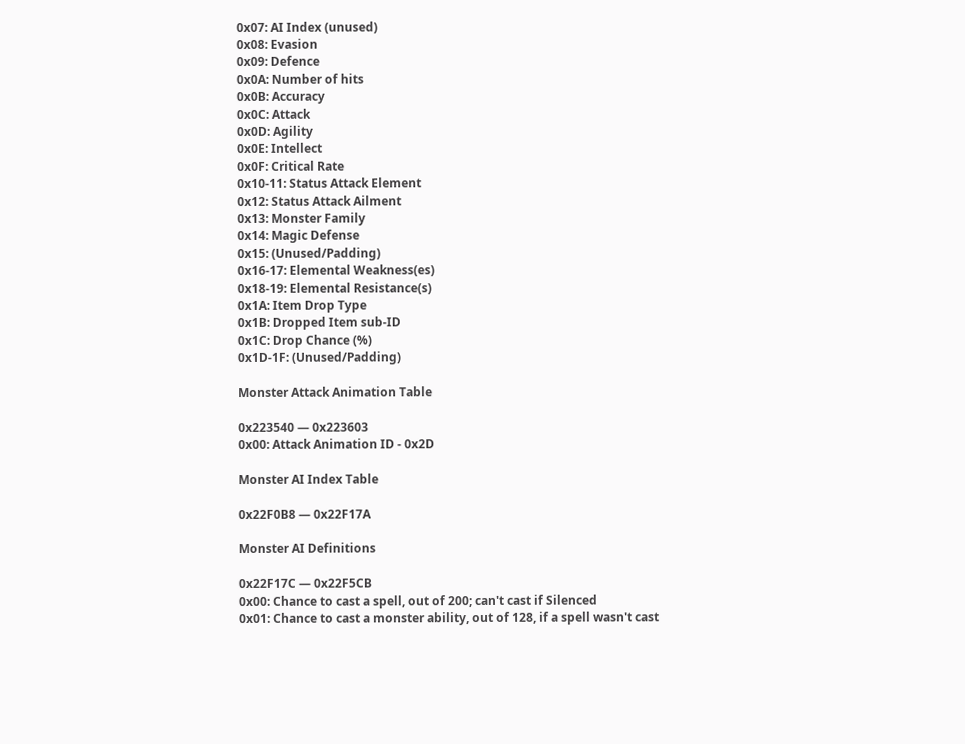0x07: AI Index (unused)
0x08: Evasion
0x09: Defence
0x0A: Number of hits
0x0B: Accuracy
0x0C: Attack
0x0D: Agility
0x0E: Intellect
0x0F: Critical Rate
0x10-11: Status Attack Element
0x12: Status Attack Ailment
0x13: Monster Family
0x14: Magic Defense
0x15: (Unused/Padding)
0x16-17: Elemental Weakness(es)
0x18-19: Elemental Resistance(s)
0x1A: Item Drop Type
0x1B: Dropped Item sub-ID
0x1C: Drop Chance (%)
0x1D-1F: (Unused/Padding)

Monster Attack Animation Table

0x223540 — 0x223603
0x00: Attack Animation ID - 0x2D

Monster AI Index Table

0x22F0B8 — 0x22F17A

Monster AI Definitions

0x22F17C — 0x22F5CB
0x00: Chance to cast a spell, out of 200; can't cast if Silenced
0x01: Chance to cast a monster ability, out of 128, if a spell wasn't cast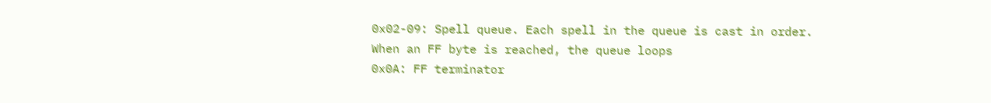0x02-09: Spell queue. Each spell in the queue is cast in order. When an FF byte is reached, the queue loops
0x0A: FF terminator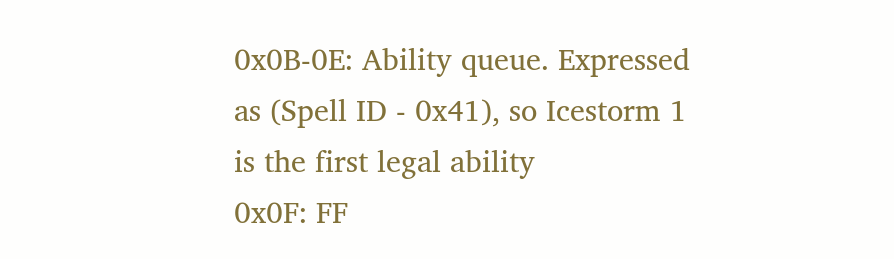0x0B-0E: Ability queue. Expressed as (Spell ID - 0x41), so Icestorm 1 is the first legal ability
0x0F: FF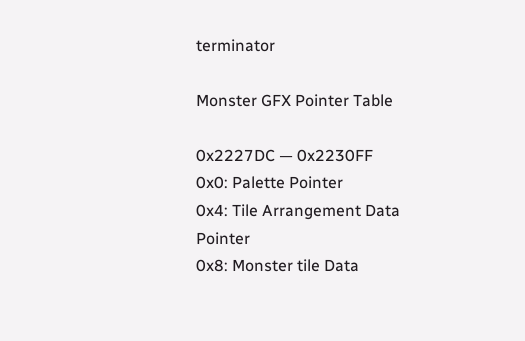terminator

Monster GFX Pointer Table

0x2227DC — 0x2230FF
0x0: Palette Pointer
0x4: Tile Arrangement Data Pointer
0x8: Monster tile Data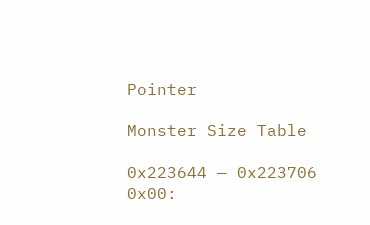Pointer

Monster Size Table

0x223644 — 0x223706
0x00: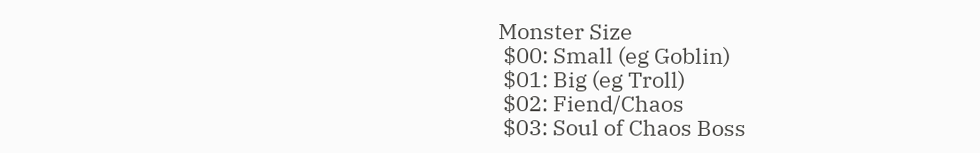Monster Size
 $00: Small (eg Goblin)
 $01: Big (eg Troll)
 $02: Fiend/Chaos
 $03: Soul of Chaos Boss